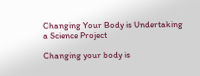Changing Your Body is Undertaking a Science Project

Changing your body is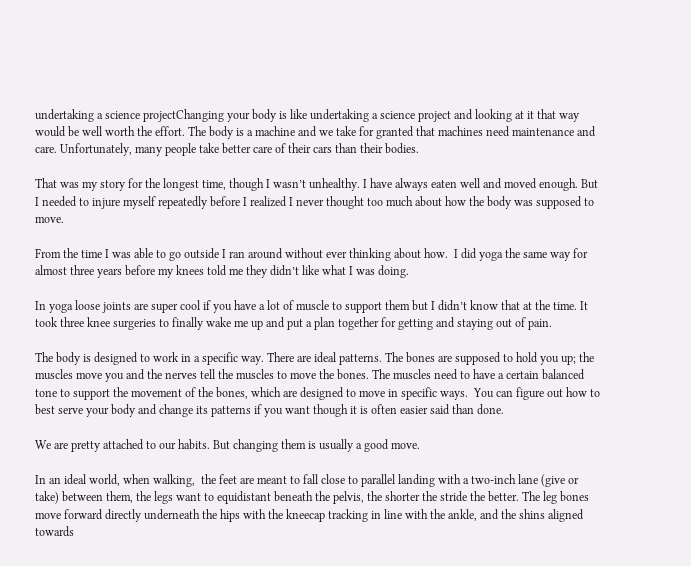undertaking a science projectChanging your body is like undertaking a science project and looking at it that way would be well worth the effort. The body is a machine and we take for granted that machines need maintenance and care. Unfortunately, many people take better care of their cars than their bodies.

That was my story for the longest time, though I wasn’t unhealthy. I have always eaten well and moved enough. But I needed to injure myself repeatedly before I realized I never thought too much about how the body was supposed to move.

From the time I was able to go outside I ran around without ever thinking about how.  I did yoga the same way for almost three years before my knees told me they didn’t like what I was doing.

In yoga loose joints are super cool if you have a lot of muscle to support them but I didn’t know that at the time. It took three knee surgeries to finally wake me up and put a plan together for getting and staying out of pain.

The body is designed to work in a specific way. There are ideal patterns. The bones are supposed to hold you up; the muscles move you and the nerves tell the muscles to move the bones. The muscles need to have a certain balanced tone to support the movement of the bones, which are designed to move in specific ways.  You can figure out how to best serve your body and change its patterns if you want though it is often easier said than done.

We are pretty attached to our habits. But changing them is usually a good move.

In an ideal world, when walking,  the feet are meant to fall close to parallel landing with a two-inch lane (give or take) between them, the legs want to equidistant beneath the pelvis, the shorter the stride the better. The leg bones move forward directly underneath the hips with the kneecap tracking in line with the ankle, and the shins aligned towards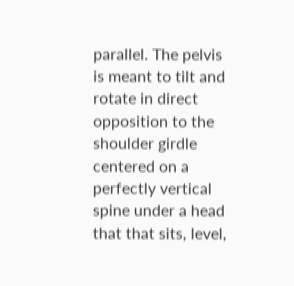parallel. The pelvis is meant to tilt and rotate in direct opposition to the shoulder girdle centered on a perfectly vertical spine under a head that that sits, level,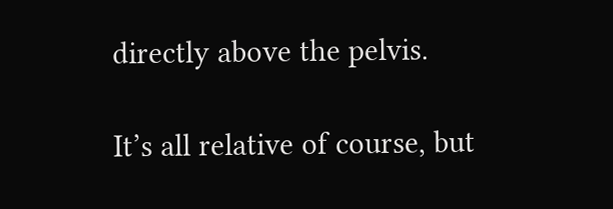directly above the pelvis.

It’s all relative of course, but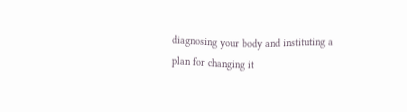diagnosing your body and instituting a plan for changing it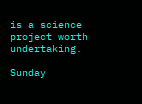is a science project worth undertaking.

Sunday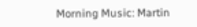Morning Music: Martin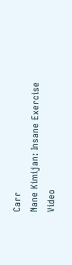Carr
Nane Kimijan: Insane Exercise Video